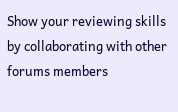Show your reviewing skills by collaborating with other forums members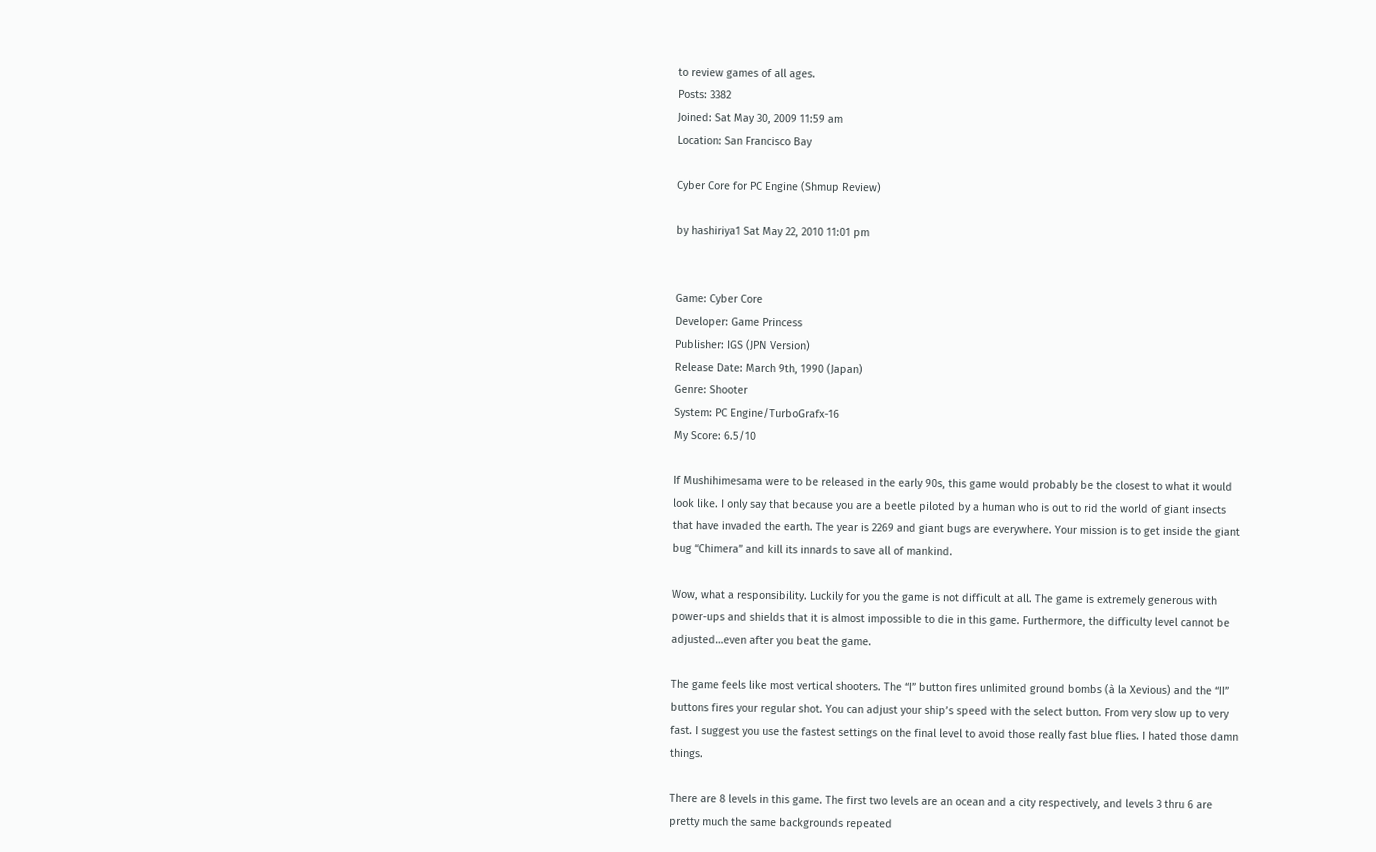to review games of all ages.
Posts: 3382
Joined: Sat May 30, 2009 11:59 am
Location: San Francisco Bay

Cyber Core for PC Engine (Shmup Review)

by hashiriya1 Sat May 22, 2010 11:01 pm


Game: Cyber Core
Developer: Game Princess
Publisher: IGS (JPN Version)
Release Date: March 9th, 1990 (Japan)
Genre: Shooter
System: PC Engine/TurboGrafx-16
My Score: 6.5/10

If Mushihimesama were to be released in the early 90s, this game would probably be the closest to what it would look like. I only say that because you are a beetle piloted by a human who is out to rid the world of giant insects that have invaded the earth. The year is 2269 and giant bugs are everywhere. Your mission is to get inside the giant bug “Chimera” and kill its innards to save all of mankind.

Wow, what a responsibility. Luckily for you the game is not difficult at all. The game is extremely generous with power-ups and shields that it is almost impossible to die in this game. Furthermore, the difficulty level cannot be adjusted…even after you beat the game.

The game feels like most vertical shooters. The “I” button fires unlimited ground bombs (à la Xevious) and the “II” buttons fires your regular shot. You can adjust your ship’s speed with the select button. From very slow up to very fast. I suggest you use the fastest settings on the final level to avoid those really fast blue flies. I hated those damn things.

There are 8 levels in this game. The first two levels are an ocean and a city respectively, and levels 3 thru 6 are pretty much the same backgrounds repeated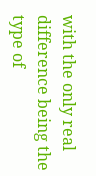with the only real difference being the type of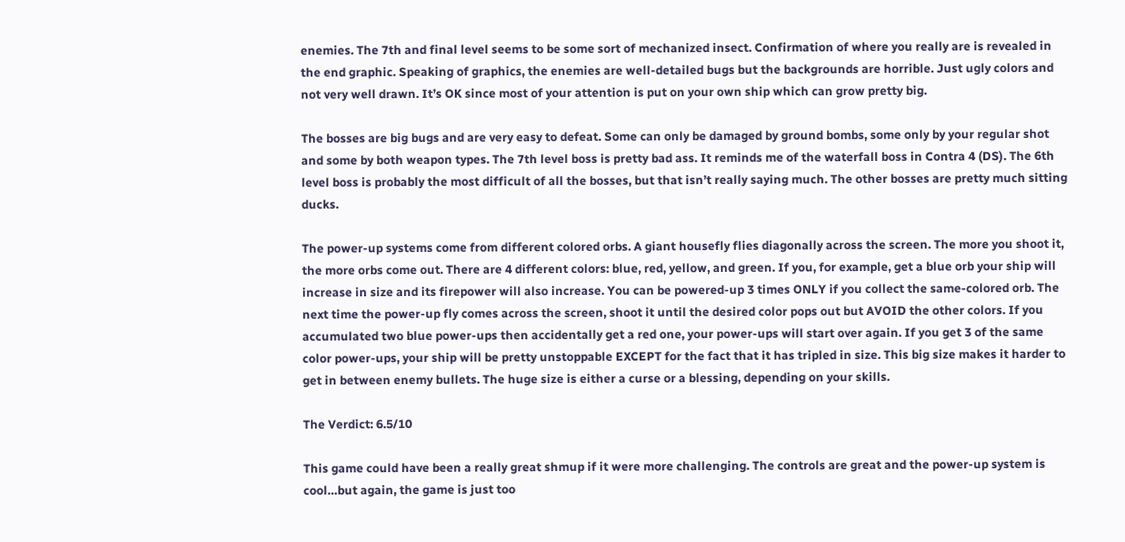enemies. The 7th and final level seems to be some sort of mechanized insect. Confirmation of where you really are is revealed in the end graphic. Speaking of graphics, the enemies are well-detailed bugs but the backgrounds are horrible. Just ugly colors and not very well drawn. It’s OK since most of your attention is put on your own ship which can grow pretty big.

The bosses are big bugs and are very easy to defeat. Some can only be damaged by ground bombs, some only by your regular shot and some by both weapon types. The 7th level boss is pretty bad ass. It reminds me of the waterfall boss in Contra 4 (DS). The 6th level boss is probably the most difficult of all the bosses, but that isn’t really saying much. The other bosses are pretty much sitting ducks.

The power-up systems come from different colored orbs. A giant housefly flies diagonally across the screen. The more you shoot it, the more orbs come out. There are 4 different colors: blue, red, yellow, and green. If you, for example, get a blue orb your ship will increase in size and its firepower will also increase. You can be powered-up 3 times ONLY if you collect the same-colored orb. The next time the power-up fly comes across the screen, shoot it until the desired color pops out but AVOID the other colors. If you accumulated two blue power-ups then accidentally get a red one, your power-ups will start over again. If you get 3 of the same color power-ups, your ship will be pretty unstoppable EXCEPT for the fact that it has tripled in size. This big size makes it harder to get in between enemy bullets. The huge size is either a curse or a blessing, depending on your skills.

The Verdict: 6.5/10

This game could have been a really great shmup if it were more challenging. The controls are great and the power-up system is cool…but again, the game is just too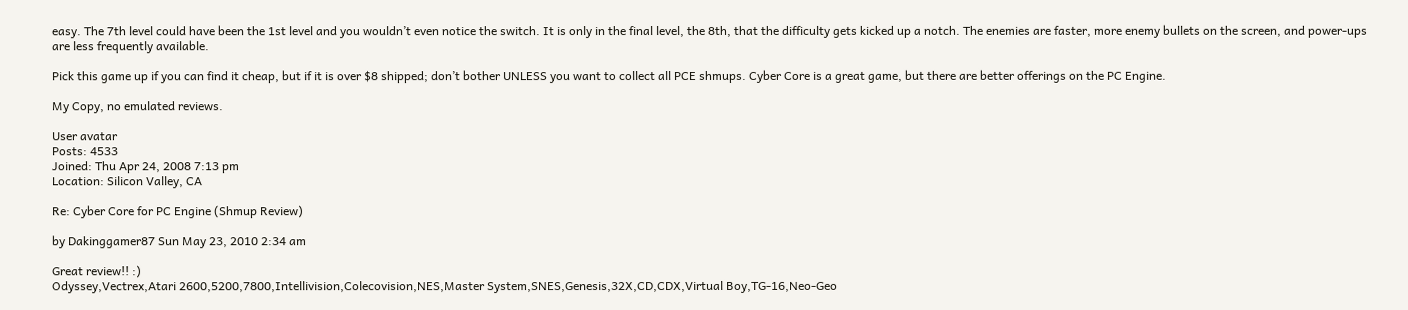easy. The 7th level could have been the 1st level and you wouldn’t even notice the switch. It is only in the final level, the 8th, that the difficulty gets kicked up a notch. The enemies are faster, more enemy bullets on the screen, and power-ups are less frequently available.

Pick this game up if you can find it cheap, but if it is over $8 shipped; don’t bother UNLESS you want to collect all PCE shmups. Cyber Core is a great game, but there are better offerings on the PC Engine.

My Copy, no emulated reviews.

User avatar
Posts: 4533
Joined: Thu Apr 24, 2008 7:13 pm
Location: Silicon Valley, CA

Re: Cyber Core for PC Engine (Shmup Review)

by Dakinggamer87 Sun May 23, 2010 2:34 am

Great review!! :)
Odyssey,Vectrex,Atari 2600,5200,7800,Intellivision,Colecovision,NES,Master System,SNES,Genesis,32X,CD,CDX,Virtual Boy,TG-16,Neo-Geo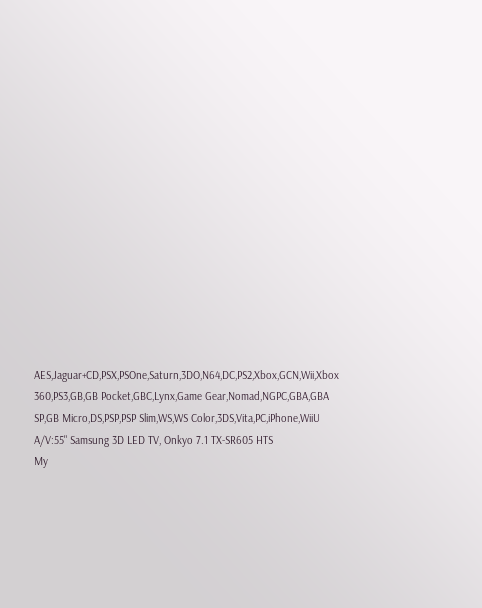AES,Jaguar+CD,PSX,PSOne,Saturn,3DO,N64,DC,PS2,Xbox,GCN,Wii,Xbox 360,PS3,GB,GB Pocket,GBC,Lynx,Game Gear,Nomad,NGPC,GBA,GBA SP,GB Micro,DS,PSP,PSP Slim,WS,WS Color,3DS,Vita,PC,iPhone,WiiU
A/V:55" Samsung 3D LED TV, Onkyo 7.1 TX-SR605 HTS
My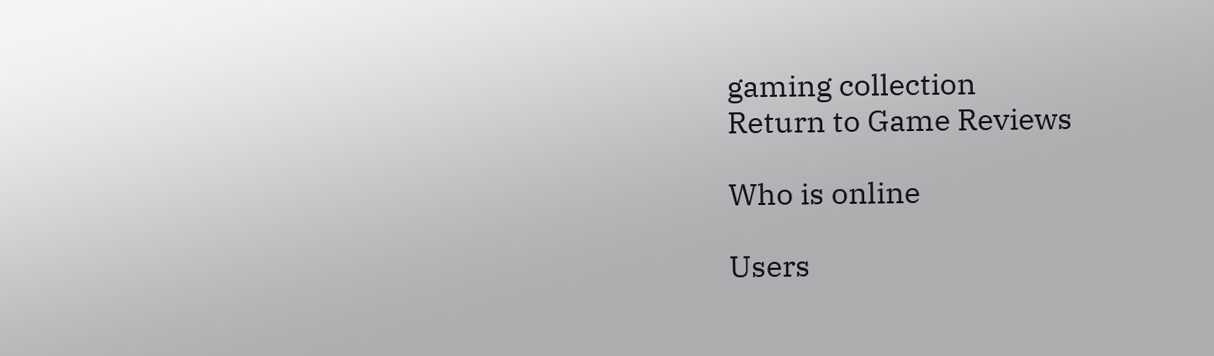gaming collection
Return to Game Reviews

Who is online

Users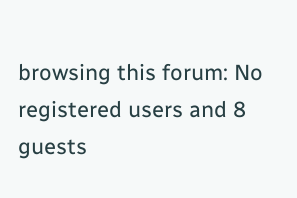browsing this forum: No registered users and 8 guests